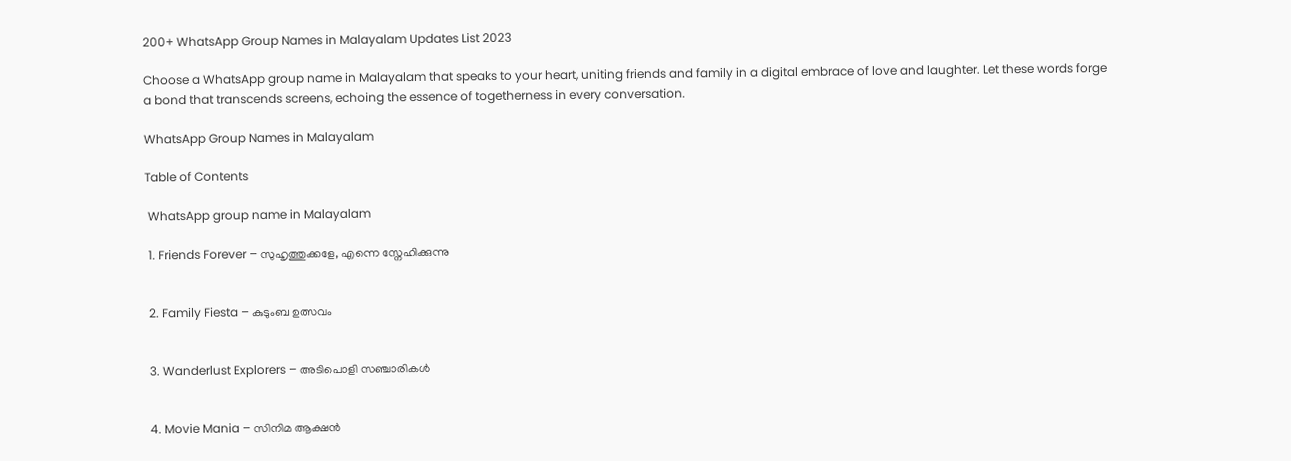200+ WhatsApp Group Names in Malayalam Updates List 2023

Choose a WhatsApp group name in Malayalam that speaks to your heart, uniting friends and family in a digital embrace of love and laughter. Let these words forge a bond that transcends screens, echoing the essence of togetherness in every conversation.

WhatsApp Group Names in Malayalam

Table of Contents

 WhatsApp group name in Malayalam

 1. Friends Forever – സുഹൃത്തുക്കളേ, എന്നെ സ്നേഹിക്കുന്നു


 2. Family Fiesta – കുടുംബ ഉത്സവം


 3. Wanderlust Explorers – അടിപൊളി സഞ്ചാരികൾ


 4. Movie Mania – സിനിമ ആക്ഷൻ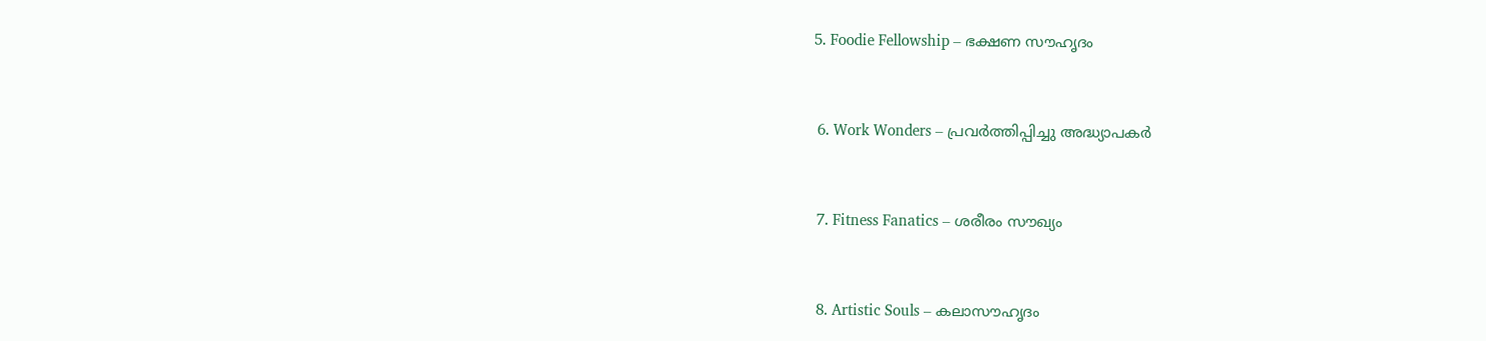5. Foodie Fellowship – ഭക്ഷണ സൗഹൃദം


 6. Work Wonders – പ്രവർത്തിപ്പിച്ചു അദ്ധ്യാപകർ


 7. Fitness Fanatics – ശരീരം സൗഖ്യം


 8. Artistic Souls – കലാസൗഹൃദം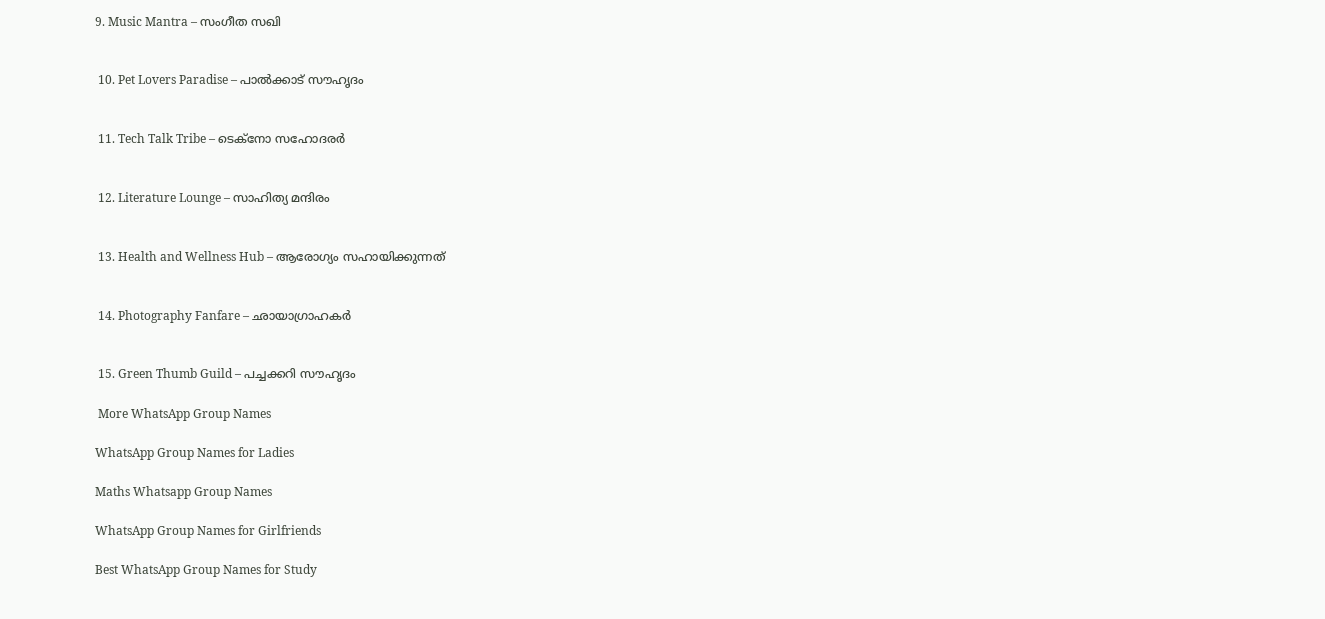9. Music Mantra – സംഗീത സഖി


 10. Pet Lovers Paradise – പാൽക്കാട് സൗഹൃദം


 11. Tech Talk Tribe – ടെക്നോ സഹോദരർ


 12. Literature Lounge – സാഹിത്യ മന്ദിരം


 13. Health and Wellness Hub – ആരോഗ്യം സഹായിക്കുന്നത്


 14. Photography Fanfare – ഛായാഗ്രാഹകർ


 15. Green Thumb Guild – പച്ചക്കറി സൗഹൃദം

 More WhatsApp Group Names

WhatsApp Group Names for Ladies

Maths Whatsapp Group Names

WhatsApp Group Names for Girlfriends

Best WhatsApp Group Names for Study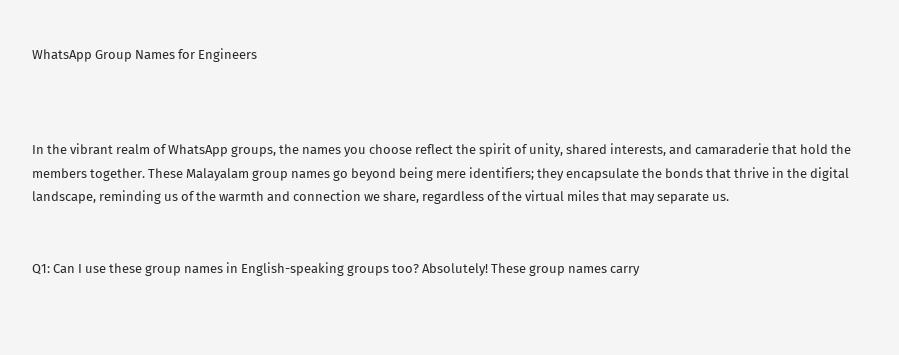WhatsApp Group Names for Engineers



In the vibrant realm of WhatsApp groups, the names you choose reflect the spirit of unity, shared interests, and camaraderie that hold the members together. These Malayalam group names go beyond being mere identifiers; they encapsulate the bonds that thrive in the digital landscape, reminding us of the warmth and connection we share, regardless of the virtual miles that may separate us.


Q1: Can I use these group names in English-speaking groups too? Absolutely! These group names carry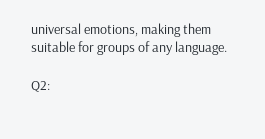universal emotions, making them suitable for groups of any language.

Q2: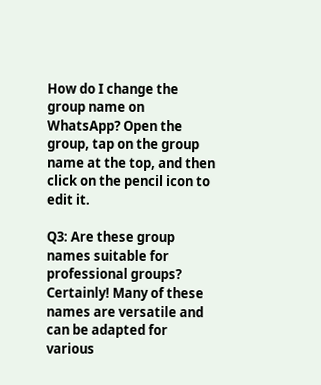How do I change the group name on WhatsApp? Open the group, tap on the group name at the top, and then click on the pencil icon to edit it.

Q3: Are these group names suitable for professional groups? Certainly! Many of these names are versatile and can be adapted for various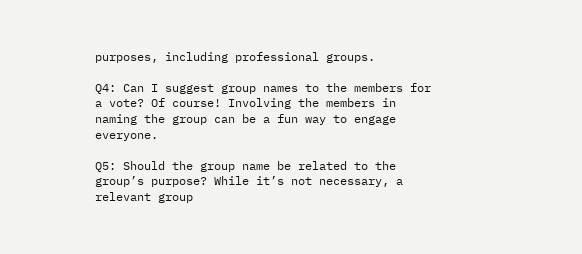purposes, including professional groups.

Q4: Can I suggest group names to the members for a vote? Of course! Involving the members in naming the group can be a fun way to engage everyone.

Q5: Should the group name be related to the group’s purpose? While it’s not necessary, a relevant group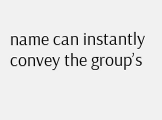name can instantly convey the group’s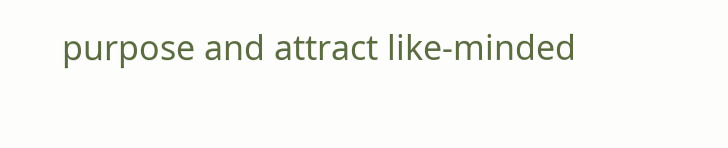purpose and attract like-minded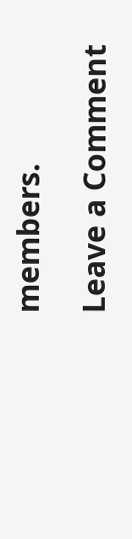members.

Leave a Comment